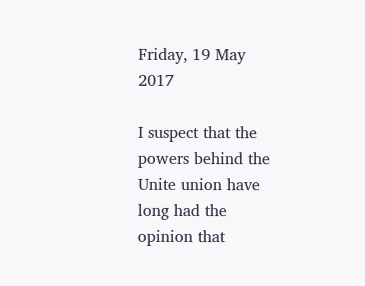Friday, 19 May 2017

I suspect that the powers behind the Unite union have long had the opinion that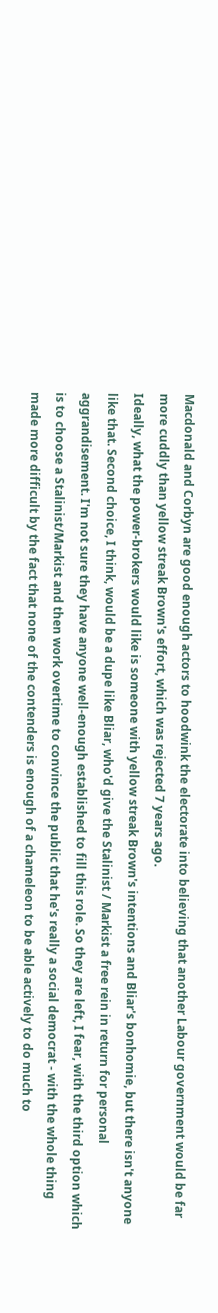Macdonald and Corbyn are good enough actors to hoodwink the electorate into believing that another Labour government would be far more cuddly than yellow streak Brown's effort, which was rejected 7 years ago.
Ideally, what the power-brokers would like is someone with yellow streak Brown's intentions and Bliar's bonhomie, but there isn't anyone like that. Second choice, I think, would be a dupe like Bliar, who'd give the Stalinist / Markist a free rein in return for personal aggrandisement. I'm not sure they have anyone well-enough established to fill this role. So they are left, I fear, with the third option which is to choose a Stalinist/Markist and then work overtime to convince the public that he's really a social democrat - with the whole thing made more difficult by the fact that none of the contenders is enough of a chameleon to be able actively to do much to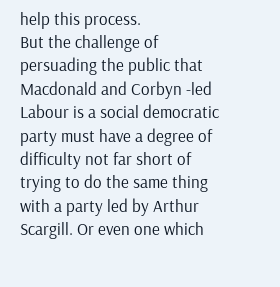help this process.
But the challenge of persuading the public that Macdonald and Corbyn -led Labour is a social democratic party must have a degree of difficulty not far short of trying to do the same thing with a party led by Arthur Scargill. Or even one which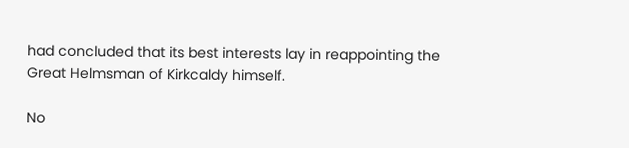had concluded that its best interests lay in reappointing the Great Helmsman of Kirkcaldy himself.

No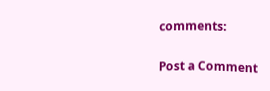comments:

Post a Comment